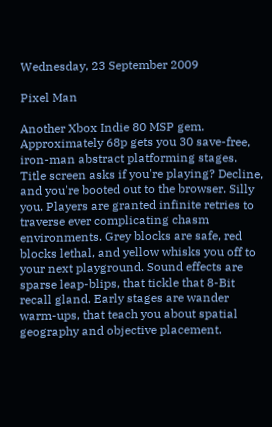Wednesday, 23 September 2009

Pixel Man

Another Xbox Indie 80 MSP gem. Approximately 68p gets you 30 save-free, iron-man abstract platforming stages. Title screen asks if you're playing? Decline, and you're booted out to the browser. Silly you. Players are granted infinite retries to traverse ever complicating chasm environments. Grey blocks are safe, red blocks lethal, and yellow whisks you off to your next playground. Sound effects are sparse leap-blips, that tickle that 8-Bit recall gland. Early stages are wander warm-ups, that teach you about spatial geography and objective placement.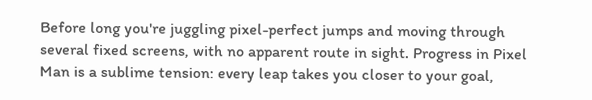Before long you're juggling pixel-perfect jumps and moving through several fixed screens, with no apparent route in sight. Progress in Pixel Man is a sublime tension: every leap takes you closer to your goal,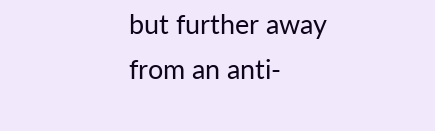but further away from an anti-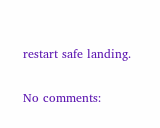restart safe landing.

No comments: